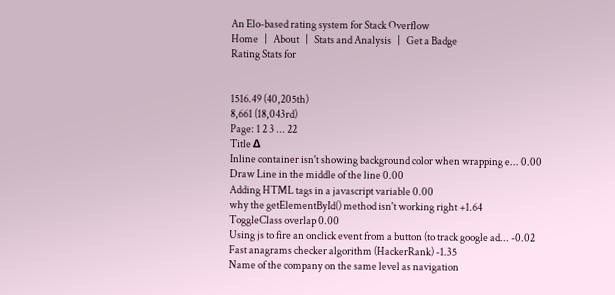An Elo-based rating system for Stack Overflow
Home   |   About   |   Stats and Analysis   |   Get a Badge
Rating Stats for


1516.49 (40,205th)
8,661 (18,043rd)
Page: 1 2 3 ... 22
Title Δ
Inline container isn't showing background color when wrapping e... 0.00
Draw Line in the middle of the line 0.00
Adding HTML tags in a javascript variable 0.00
why the getElementById() method isn't working right +1.64
ToggleClass overlap 0.00
Using js to fire an onclick event from a button (to track google ad... -0.02
Fast anagrams checker algorithm (HackerRank) -1.35
Name of the company on the same level as navigation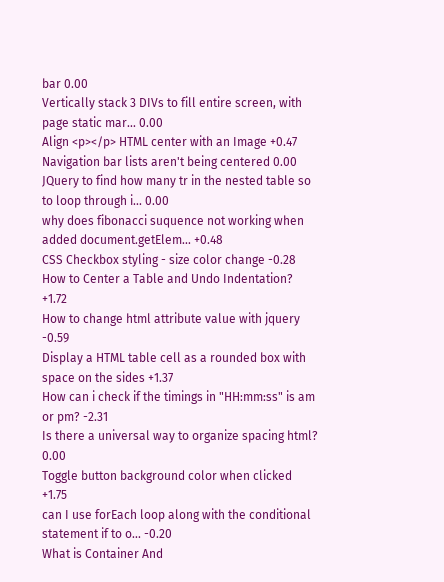bar 0.00
Vertically stack 3 DIVs to fill entire screen, with page static mar... 0.00
Align <p></p> HTML center with an Image +0.47
Navigation bar lists aren't being centered 0.00
JQuery to find how many tr in the nested table so to loop through i... 0.00
why does fibonacci suquence not working when added document.getElem... +0.48
CSS Checkbox styling - size color change -0.28
How to Center a Table and Undo Indentation? +1.72
How to change html attribute value with jquery -0.59
Display a HTML table cell as a rounded box with space on the sides +1.37
How can i check if the timings in "HH:mm:ss" is am or pm? -2.31
Is there a universal way to organize spacing html? 0.00
Toggle button background color when clicked +1.75
can I use forEach loop along with the conditional statement if to o... -0.20
What is Container And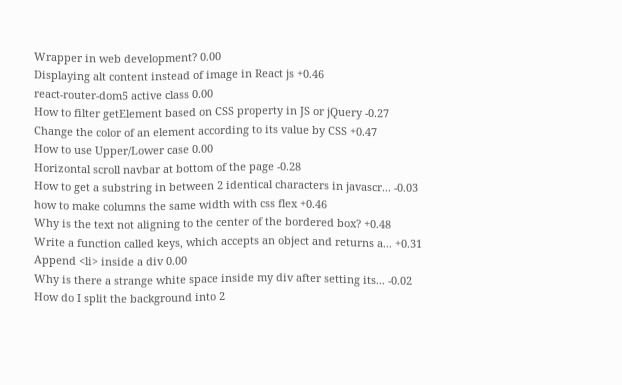Wrapper in web development? 0.00
Displaying alt content instead of image in React js +0.46
react-router-dom5 active class 0.00
How to filter getElement based on CSS property in JS or jQuery -0.27
Change the color of an element according to its value by CSS +0.47
How to use Upper/Lower case 0.00
Horizontal scroll navbar at bottom of the page -0.28
How to get a substring in between 2 identical characters in javascr... -0.03
how to make columns the same width with css flex +0.46
Why is the text not aligning to the center of the bordered box? +0.48
Write a function called keys, which accepts an object and returns a... +0.31
Append <li> inside a div 0.00
Why is there a strange white space inside my div after setting its... -0.02
How do I split the background into 2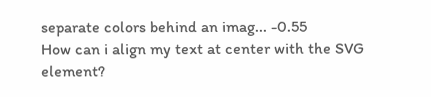separate colors behind an imag... -0.55
How can i align my text at center with the SVG element?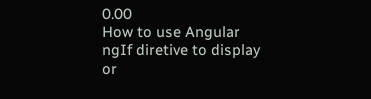0.00
How to use Angular ngIf diretive to display or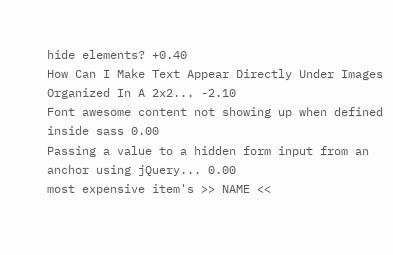hide elements? +0.40
How Can I Make Text Appear Directly Under Images Organized In A 2x2... -2.10
Font awesome content not showing up when defined inside sass 0.00
Passing a value to a hidden form input from an anchor using jQuery... 0.00
most expensive item's >> NAME <<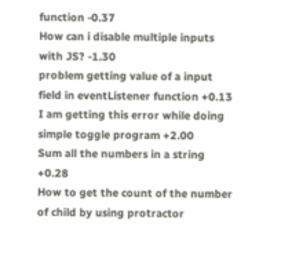function -0.37
How can i disable multiple inputs with JS? -1.30
problem getting value of a input field in eventListener function +0.13
I am getting this error while doing simple toggle program +2.00
Sum all the numbers in a string +0.28
How to get the count of the number of child by using protractor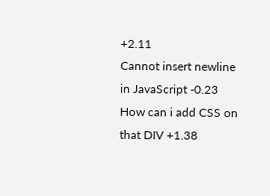+2.11
Cannot insert newline in JavaScript -0.23
How can i add CSS on that DIV +1.38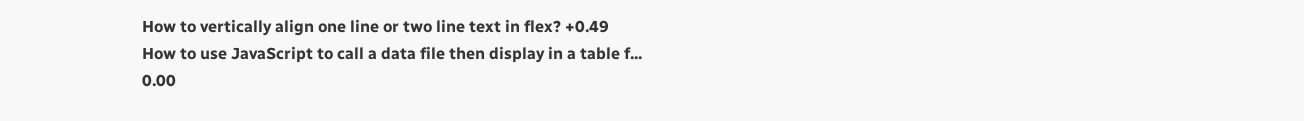How to vertically align one line or two line text in flex? +0.49
How to use JavaScript to call a data file then display in a table f... 0.00